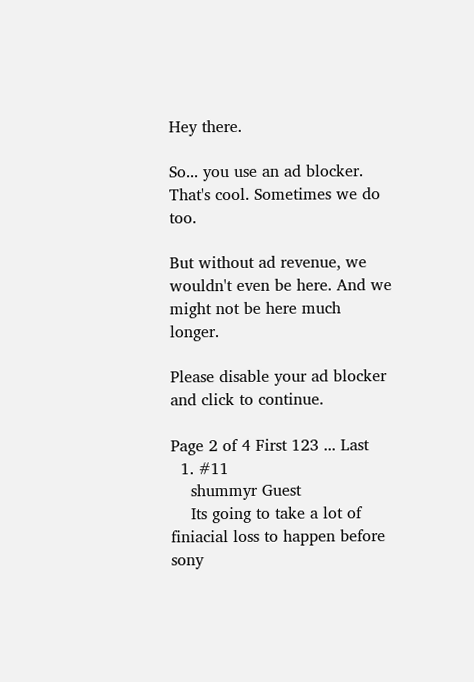Hey there.

So... you use an ad blocker. That's cool. Sometimes we do too.

But without ad revenue, we wouldn't even be here. And we might not be here much longer.

Please disable your ad blocker and click to continue.

Page 2 of 4 First 123 ... Last
  1. #11
    shummyr Guest
    Its going to take a lot of finiacial loss to happen before sony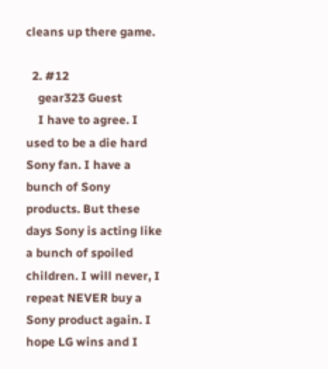cleans up there game.

  2. #12
    gear323 Guest
    I have to agree. I used to be a die hard Sony fan. I have a bunch of Sony products. But these days Sony is acting like a bunch of spoiled children. I will never, I repeat NEVER buy a Sony product again. I hope LG wins and I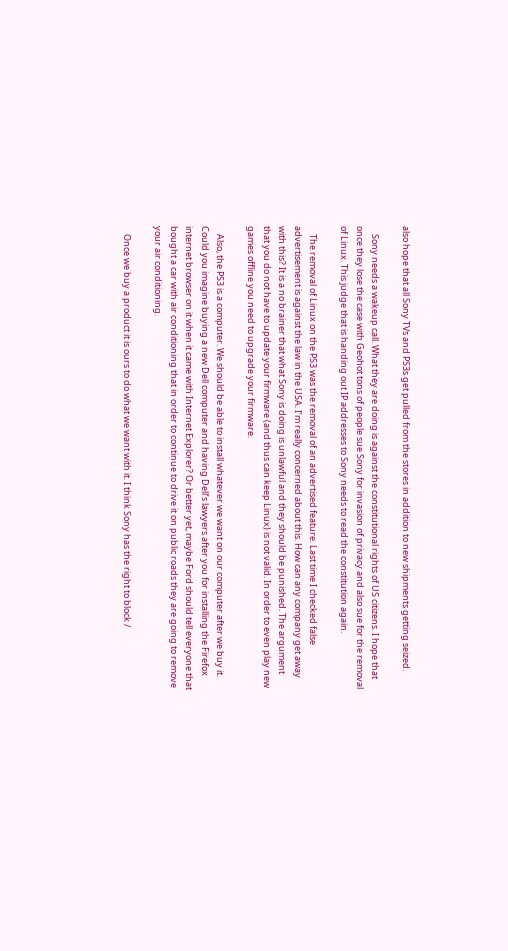also hope that all Sony TVs and PS3s get pulled from the stores in addition to new shipments getting seized.

    Sony needs a wakeup call. What they are doing is against the constitutional rights of US citizens. I hope that once they lose the case with Geohot tons of people sue Sony for invasion of privacy and also sue for the removal of Linux. This judge that is handing out IP addresses to Sony needs to read the constitution again.

    The removal of Linux on the PS3 was the removal of an advertised feature. Last time I checked false advertisement is against the law in the USA. I’m really concerned about this. How can any company get away with this? It is a no brainer that what Sony is doing is unlawful and they should be punished. The argument that you do not have to update your firmware (and thus can keep Linux) is not valid. In order to even play new games offline you need to upgrade your firmware.

    Also, the PS3 is a computer. We should be able to install whatever we want on our computer after we buy it. Could you imagine buying a new Dell computer and having Dell’s lawyers after you for installing the Firefox internet browser on it when it came with Internet Explorer? Or better yet, maybe Ford should tell everyone that bought a car with air conditioning that in order to continue to drive it on public roads they are going to remove your air conditioning.

    Once we buy a product it is ours to do what we want with it. I think Sony has the right to block /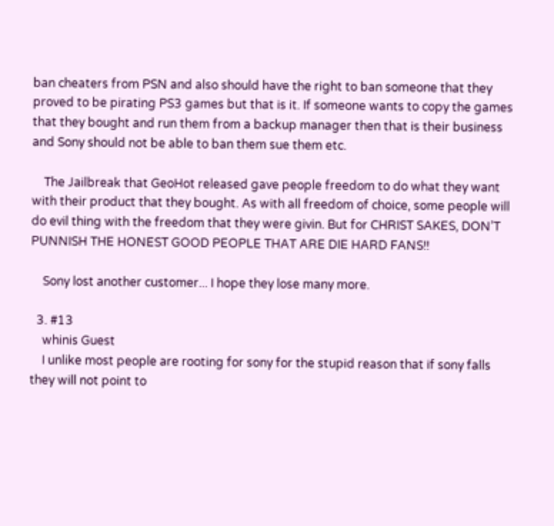ban cheaters from PSN and also should have the right to ban someone that they proved to be pirating PS3 games but that is it. If someone wants to copy the games that they bought and run them from a backup manager then that is their business and Sony should not be able to ban them sue them etc.

    The Jailbreak that GeoHot released gave people freedom to do what they want with their product that they bought. As with all freedom of choice, some people will do evil thing with the freedom that they were givin. But for CHRIST SAKES, DON’T PUNNISH THE HONEST GOOD PEOPLE THAT ARE DIE HARD FANS!!

    Sony lost another customer... I hope they lose many more.

  3. #13
    whinis Guest
    I unlike most people are rooting for sony for the stupid reason that if sony falls they will not point to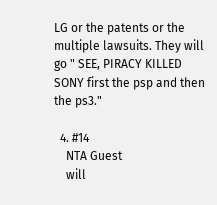LG or the patents or the multiple lawsuits. They will go " SEE, PIRACY KILLED SONY first the psp and then the ps3."

  4. #14
    NTA Guest
    will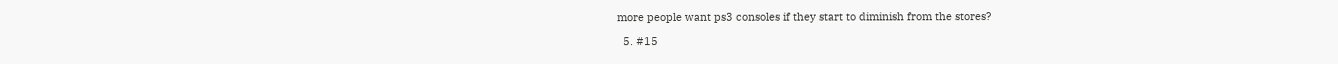more people want ps3 consoles if they start to diminish from the stores?

  5. #15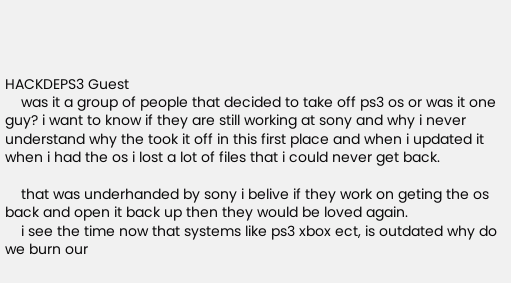HACKDEPS3 Guest
    was it a group of people that decided to take off ps3 os or was it one guy? i want to know if they are still working at sony and why i never understand why the took it off in this first place and when i updated it when i had the os i lost a lot of files that i could never get back.

    that was underhanded by sony i belive if they work on geting the os back and open it back up then they would be loved again.
    i see the time now that systems like ps3 xbox ect, is outdated why do we burn our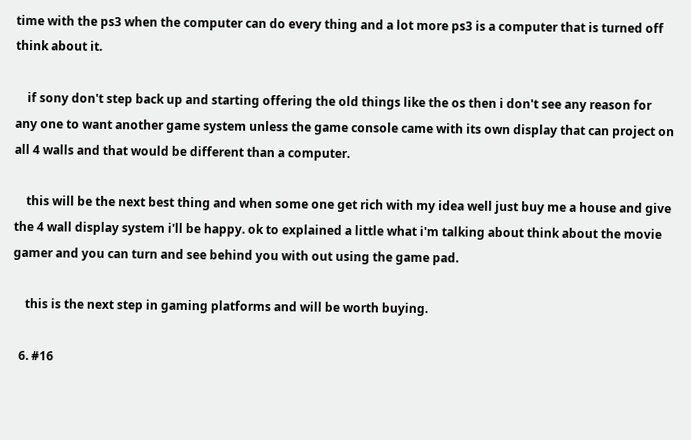time with the ps3 when the computer can do every thing and a lot more ps3 is a computer that is turned off think about it.

    if sony don't step back up and starting offering the old things like the os then i don't see any reason for any one to want another game system unless the game console came with its own display that can project on all 4 walls and that would be different than a computer.

    this will be the next best thing and when some one get rich with my idea well just buy me a house and give the 4 wall display system i'll be happy. ok to explained a little what i'm talking about think about the movie gamer and you can turn and see behind you with out using the game pad.

    this is the next step in gaming platforms and will be worth buying.

  6. #16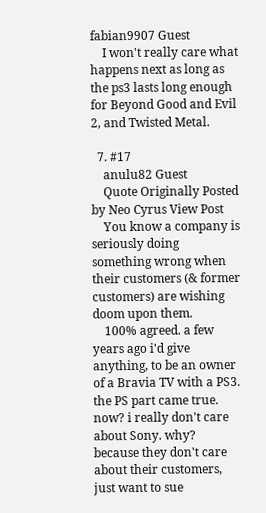fabian9907 Guest
    I won't really care what happens next as long as the ps3 lasts long enough for Beyond Good and Evil 2, and Twisted Metal.

  7. #17
    anulu82 Guest
    Quote Originally Posted by Neo Cyrus View Post
    You know a company is seriously doing something wrong when their customers (& former customers) are wishing doom upon them.
    100% agreed. a few years ago i'd give anything, to be an owner of a Bravia TV with a PS3. the PS part came true. now? i really don't care about Sony. why? because they don't care about their customers, just want to sue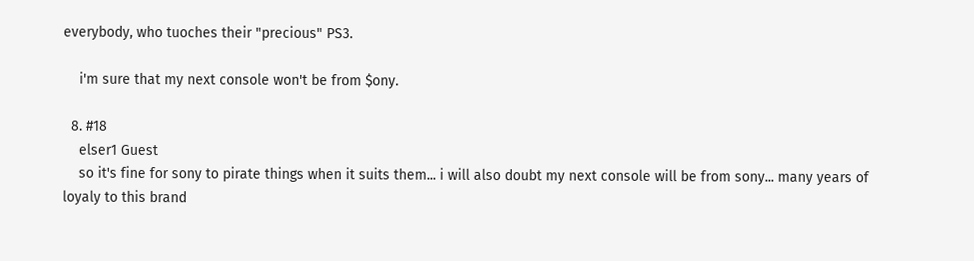everybody, who tuoches their "precious" PS3.

    i'm sure that my next console won't be from $ony.

  8. #18
    elser1 Guest
    so it's fine for sony to pirate things when it suits them... i will also doubt my next console will be from sony... many years of loyaly to this brand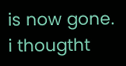is now gone. i thougtht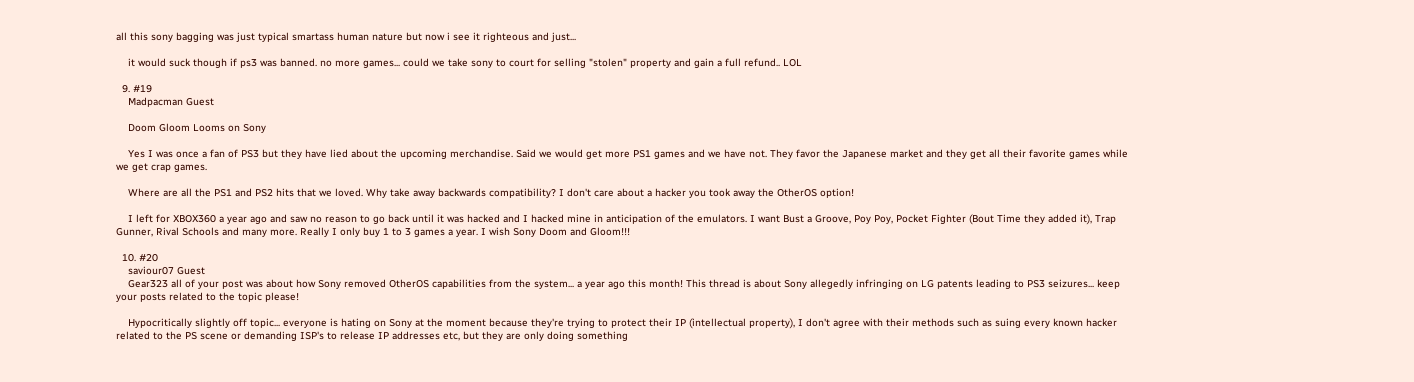all this sony bagging was just typical smartass human nature but now i see it righteous and just...

    it would suck though if ps3 was banned. no more games... could we take sony to court for selling "stolen" property and gain a full refund.. LOL

  9. #19
    Madpacman Guest

    Doom Gloom Looms on Sony

    Yes I was once a fan of PS3 but they have lied about the upcoming merchandise. Said we would get more PS1 games and we have not. They favor the Japanese market and they get all their favorite games while we get crap games.

    Where are all the PS1 and PS2 hits that we loved. Why take away backwards compatibility? I don't care about a hacker you took away the OtherOS option!

    I left for XBOX360 a year ago and saw no reason to go back until it was hacked and I hacked mine in anticipation of the emulators. I want Bust a Groove, Poy Poy, Pocket Fighter (Bout Time they added it), Trap Gunner, Rival Schools and many more. Really I only buy 1 to 3 games a year. I wish Sony Doom and Gloom!!!

  10. #20
    saviour07 Guest
    Gear323 all of your post was about how Sony removed OtherOS capabilities from the system... a year ago this month! This thread is about Sony allegedly infringing on LG patents leading to PS3 seizures... keep your posts related to the topic please!

    Hypocritically slightly off topic... everyone is hating on Sony at the moment because they're trying to protect their IP (intellectual property), I don't agree with their methods such as suing every known hacker related to the PS scene or demanding ISP's to release IP addresses etc, but they are only doing something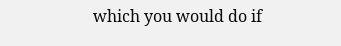which you would do if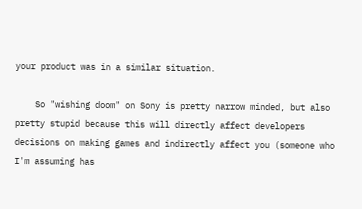your product was in a similar situation.

    So "wishing doom" on Sony is pretty narrow minded, but also pretty stupid because this will directly affect developers decisions on making games and indirectly affect you (someone who I'm assuming has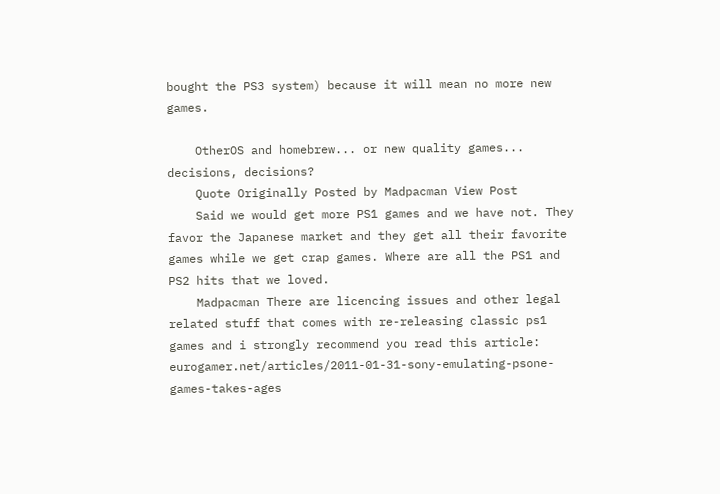bought the PS3 system) because it will mean no more new games.

    OtherOS and homebrew... or new quality games... decisions, decisions?
    Quote Originally Posted by Madpacman View Post
    Said we would get more PS1 games and we have not. They favor the Japanese market and they get all their favorite games while we get crap games. Where are all the PS1 and PS2 hits that we loved.
    Madpacman There are licencing issues and other legal related stuff that comes with re-releasing classic ps1 games and i strongly recommend you read this article: eurogamer.net/articles/2011-01-31-sony-emulating-psone-games-takes-ages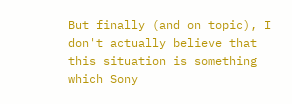But finally (and on topic), I don't actually believe that this situation is something which Sony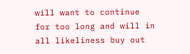will want to continue for too long and will in all likeliness buy out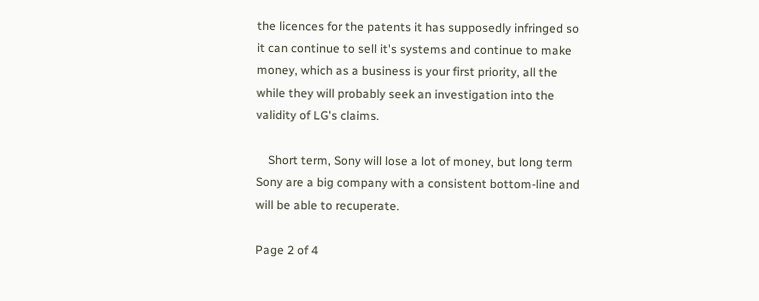the licences for the patents it has supposedly infringed so it can continue to sell it's systems and continue to make money, which as a business is your first priority, all the while they will probably seek an investigation into the validity of LG's claims.

    Short term, Sony will lose a lot of money, but long term Sony are a big company with a consistent bottom-line and will be able to recuperate.

Page 2 of 4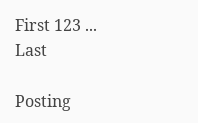First 123 ... Last

Posting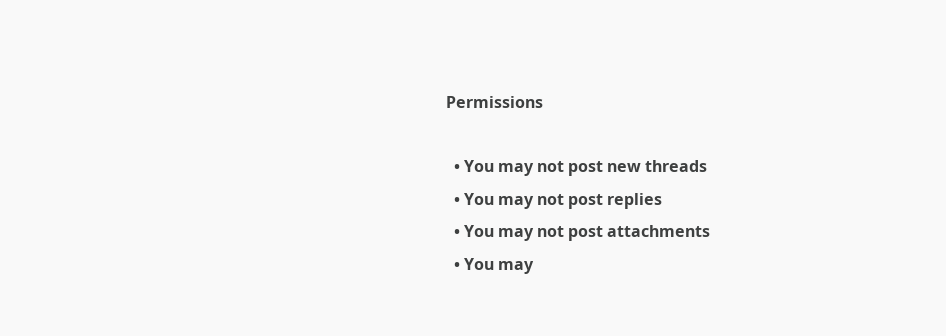Permissions

  • You may not post new threads
  • You may not post replies
  • You may not post attachments
  • You may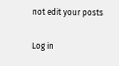not edit your posts

Log in